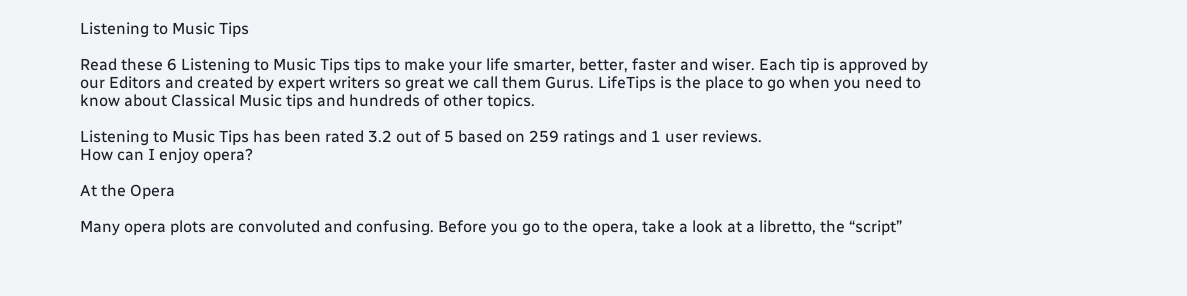Listening to Music Tips

Read these 6 Listening to Music Tips tips to make your life smarter, better, faster and wiser. Each tip is approved by our Editors and created by expert writers so great we call them Gurus. LifeTips is the place to go when you need to know about Classical Music tips and hundreds of other topics.

Listening to Music Tips has been rated 3.2 out of 5 based on 259 ratings and 1 user reviews.
How can I enjoy opera?

At the Opera

Many opera plots are convoluted and confusing. Before you go to the opera, take a look at a libretto, the “script”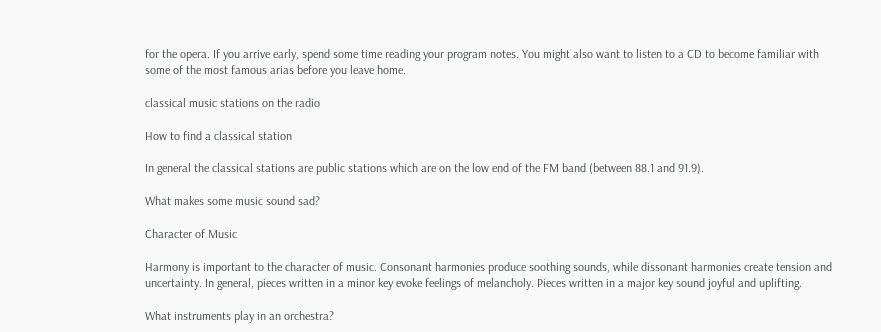for the opera. If you arrive early, spend some time reading your program notes. You might also want to listen to a CD to become familiar with some of the most famous arias before you leave home.

classical music stations on the radio

How to find a classical station

In general the classical stations are public stations which are on the low end of the FM band (between 88.1 and 91.9).

What makes some music sound sad?

Character of Music

Harmony is important to the character of music. Consonant harmonies produce soothing sounds, while dissonant harmonies create tension and uncertainty. In general, pieces written in a minor key evoke feelings of melancholy. Pieces written in a major key sound joyful and uplifting.

What instruments play in an orchestra?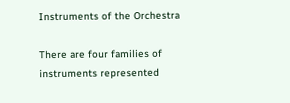Instruments of the Orchestra

There are four families of instruments represented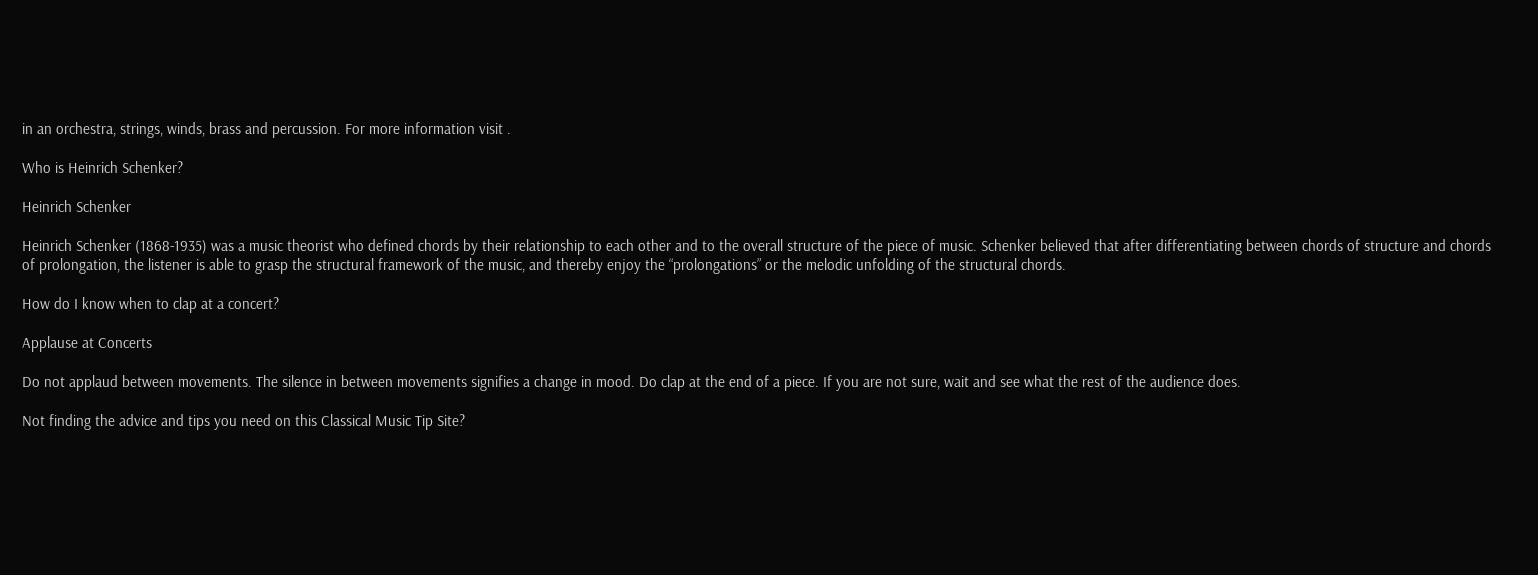in an orchestra, strings, winds, brass and percussion. For more information visit .

Who is Heinrich Schenker?

Heinrich Schenker

Heinrich Schenker (1868-1935) was a music theorist who defined chords by their relationship to each other and to the overall structure of the piece of music. Schenker believed that after differentiating between chords of structure and chords of prolongation, the listener is able to grasp the structural framework of the music, and thereby enjoy the “prolongations” or the melodic unfolding of the structural chords.

How do I know when to clap at a concert?

Applause at Concerts

Do not applaud between movements. The silence in between movements signifies a change in mood. Do clap at the end of a piece. If you are not sure, wait and see what the rest of the audience does.

Not finding the advice and tips you need on this Classical Music Tip Site?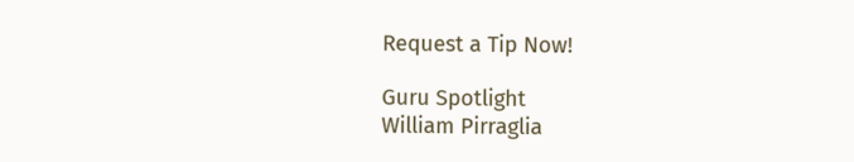Request a Tip Now!

Guru Spotlight
William Pirraglia